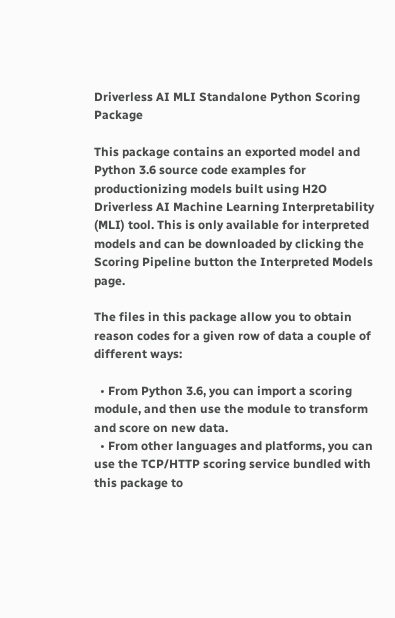Driverless AI MLI Standalone Python Scoring Package

This package contains an exported model and Python 3.6 source code examples for productionizing models built using H2O Driverless AI Machine Learning Interpretability (MLI) tool. This is only available for interpreted models and can be downloaded by clicking the Scoring Pipeline button the Interpreted Models page.

The files in this package allow you to obtain reason codes for a given row of data a couple of different ways:

  • From Python 3.6, you can import a scoring module, and then use the module to transform and score on new data.
  • From other languages and platforms, you can use the TCP/HTTP scoring service bundled with this package to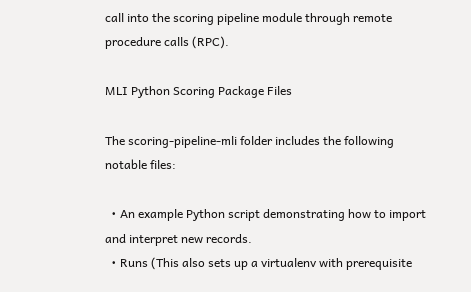call into the scoring pipeline module through remote procedure calls (RPC).

MLI Python Scoring Package Files

The scoring-pipeline-mli folder includes the following notable files:

  • An example Python script demonstrating how to import and interpret new records.
  • Runs (This also sets up a virtualenv with prerequisite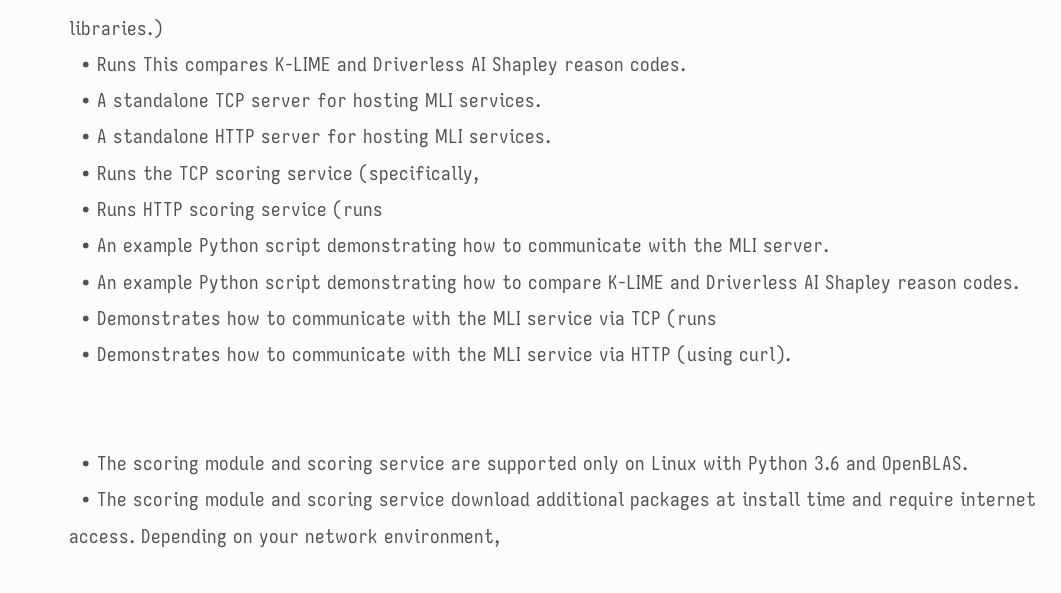libraries.)
  • Runs This compares K-LIME and Driverless AI Shapley reason codes.
  • A standalone TCP server for hosting MLI services.
  • A standalone HTTP server for hosting MLI services.
  • Runs the TCP scoring service (specifically,
  • Runs HTTP scoring service (runs
  • An example Python script demonstrating how to communicate with the MLI server.
  • An example Python script demonstrating how to compare K-LIME and Driverless AI Shapley reason codes.
  • Demonstrates how to communicate with the MLI service via TCP (runs
  • Demonstrates how to communicate with the MLI service via HTTP (using curl).


  • The scoring module and scoring service are supported only on Linux with Python 3.6 and OpenBLAS.
  • The scoring module and scoring service download additional packages at install time and require internet access. Depending on your network environment,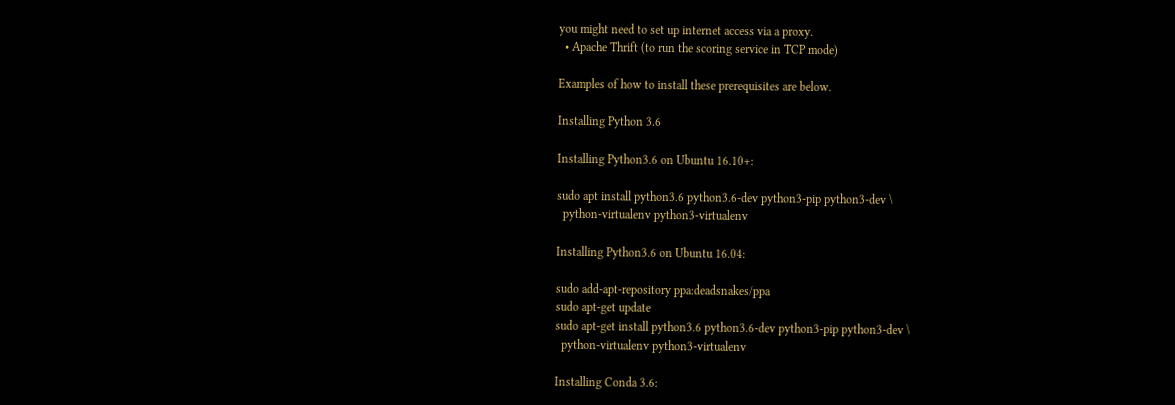you might need to set up internet access via a proxy.
  • Apache Thrift (to run the scoring service in TCP mode)

Examples of how to install these prerequisites are below.

Installing Python 3.6

Installing Python3.6 on Ubuntu 16.10+:

sudo apt install python3.6 python3.6-dev python3-pip python3-dev \
  python-virtualenv python3-virtualenv

Installing Python3.6 on Ubuntu 16.04:

sudo add-apt-repository ppa:deadsnakes/ppa
sudo apt-get update
sudo apt-get install python3.6 python3.6-dev python3-pip python3-dev \
  python-virtualenv python3-virtualenv

Installing Conda 3.6: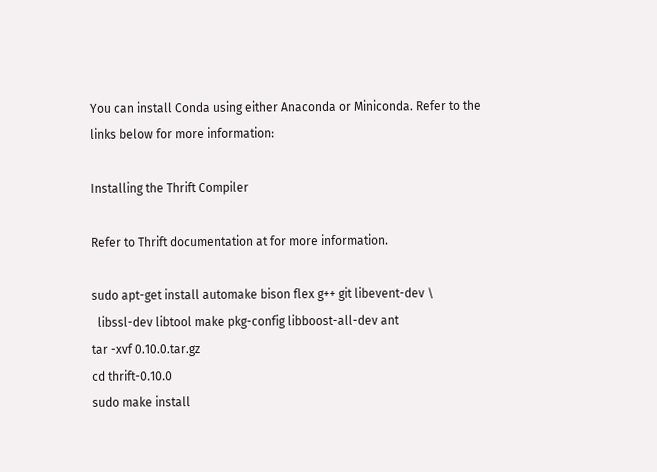You can install Conda using either Anaconda or Miniconda. Refer to the links below for more information:

Installing the Thrift Compiler

Refer to Thrift documentation at for more information.

sudo apt-get install automake bison flex g++ git libevent-dev \
  libssl-dev libtool make pkg-config libboost-all-dev ant
tar -xvf 0.10.0.tar.gz
cd thrift-0.10.0
sudo make install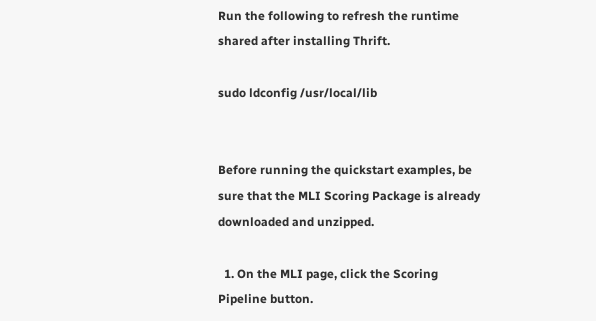Run the following to refresh the runtime shared after installing Thrift.

sudo ldconfig /usr/local/lib


Before running the quickstart examples, be sure that the MLI Scoring Package is already downloaded and unzipped.

  1. On the MLI page, click the Scoring Pipeline button.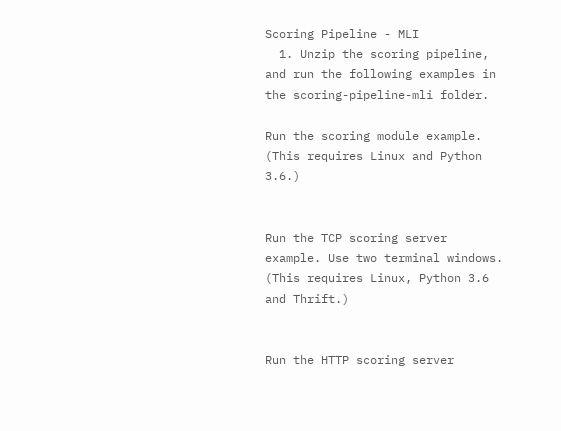Scoring Pipeline - MLI
  1. Unzip the scoring pipeline, and run the following examples in the scoring-pipeline-mli folder.

Run the scoring module example. (This requires Linux and Python 3.6.)


Run the TCP scoring server example. Use two terminal windows. (This requires Linux, Python 3.6 and Thrift.)


Run the HTTP scoring server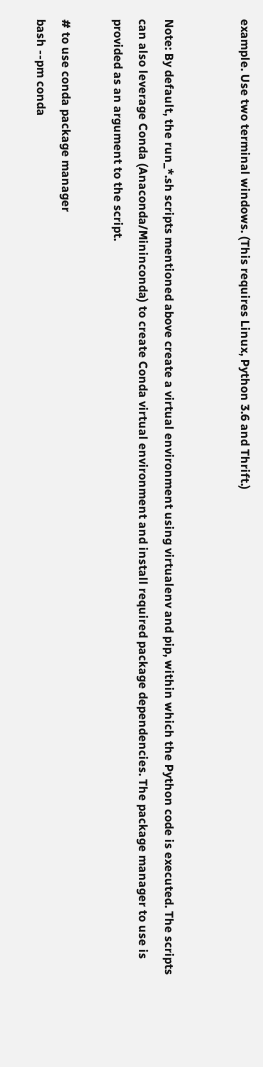example. Use two terminal windows. (This requires Linux, Python 3.6 and Thrift.)


Note: By default, the run_*.sh scripts mentioned above create a virtual environment using virtualenv and pip, within which the Python code is executed. The scripts can also leverage Conda (Anaconda/Mininconda) to create Conda virtual environment and install required package dependencies. The package manager to use is provided as an argument to the script.

# to use conda package manager
bash --pm conda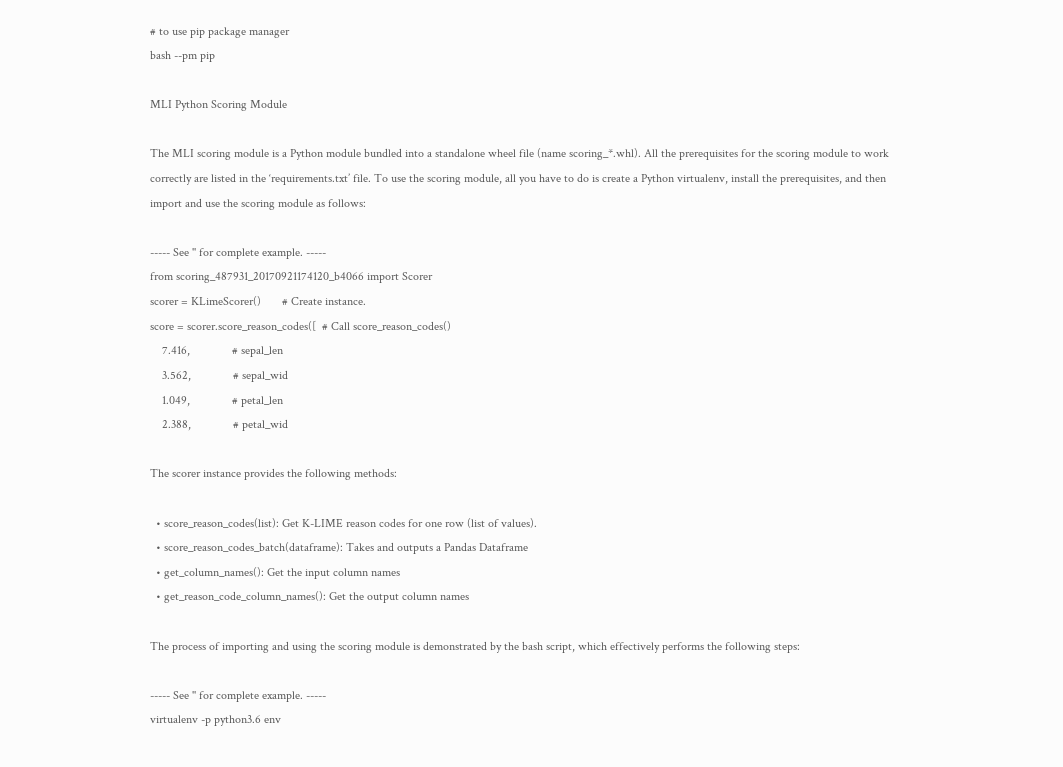# to use pip package manager
bash --pm pip

MLI Python Scoring Module

The MLI scoring module is a Python module bundled into a standalone wheel file (name scoring_*.whl). All the prerequisites for the scoring module to work correctly are listed in the ‘requirements.txt’ file. To use the scoring module, all you have to do is create a Python virtualenv, install the prerequisites, and then import and use the scoring module as follows:

----- See '' for complete example. -----
from scoring_487931_20170921174120_b4066 import Scorer
scorer = KLimeScorer()       # Create instance.
score = scorer.score_reason_codes([  # Call score_reason_codes()
    7.416,              # sepal_len
    3.562,              # sepal_wid
    1.049,              # petal_len
    2.388,              # petal_wid

The scorer instance provides the following methods:

  • score_reason_codes(list): Get K-LIME reason codes for one row (list of values).
  • score_reason_codes_batch(dataframe): Takes and outputs a Pandas Dataframe
  • get_column_names(): Get the input column names
  • get_reason_code_column_names(): Get the output column names

The process of importing and using the scoring module is demonstrated by the bash script, which effectively performs the following steps:

----- See '' for complete example. -----
virtualenv -p python3.6 env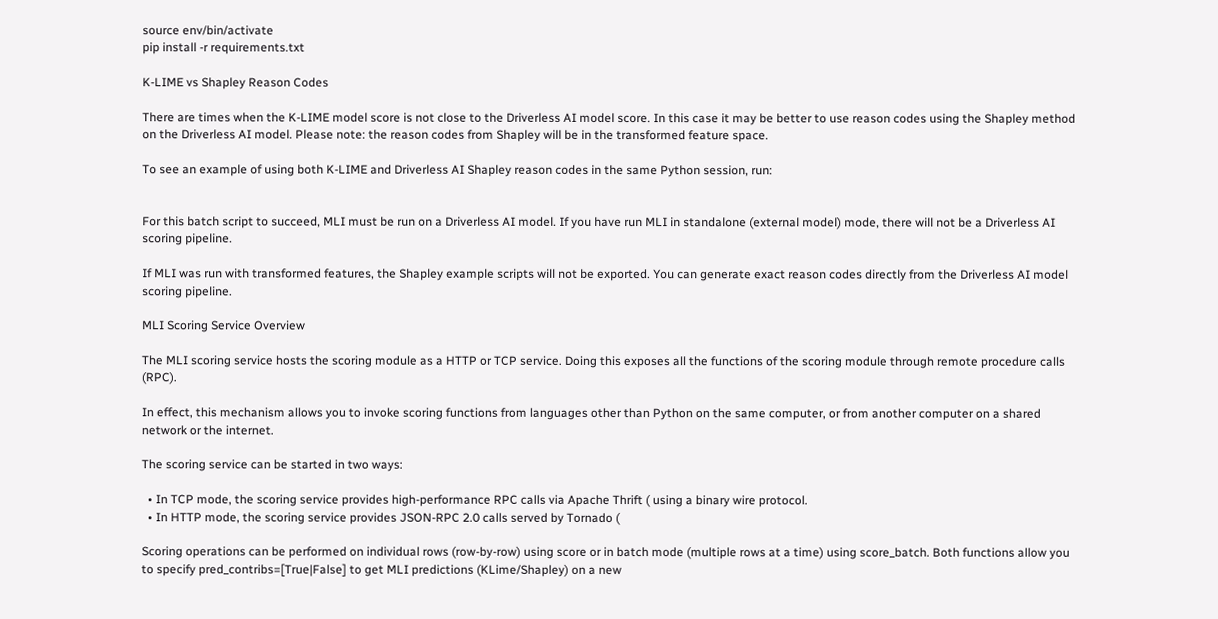source env/bin/activate
pip install -r requirements.txt

K-LIME vs Shapley Reason Codes

There are times when the K-LIME model score is not close to the Driverless AI model score. In this case it may be better to use reason codes using the Shapley method on the Driverless AI model. Please note: the reason codes from Shapley will be in the transformed feature space.

To see an example of using both K-LIME and Driverless AI Shapley reason codes in the same Python session, run:


For this batch script to succeed, MLI must be run on a Driverless AI model. If you have run MLI in standalone (external model) mode, there will not be a Driverless AI scoring pipeline.

If MLI was run with transformed features, the Shapley example scripts will not be exported. You can generate exact reason codes directly from the Driverless AI model scoring pipeline.

MLI Scoring Service Overview

The MLI scoring service hosts the scoring module as a HTTP or TCP service. Doing this exposes all the functions of the scoring module through remote procedure calls (RPC).

In effect, this mechanism allows you to invoke scoring functions from languages other than Python on the same computer, or from another computer on a shared network or the internet.

The scoring service can be started in two ways:

  • In TCP mode, the scoring service provides high-performance RPC calls via Apache Thrift ( using a binary wire protocol.
  • In HTTP mode, the scoring service provides JSON-RPC 2.0 calls served by Tornado (

Scoring operations can be performed on individual rows (row-by-row) using score or in batch mode (multiple rows at a time) using score_batch. Both functions allow you to specify pred_contribs=[True|False] to get MLI predictions (KLime/Shapley) on a new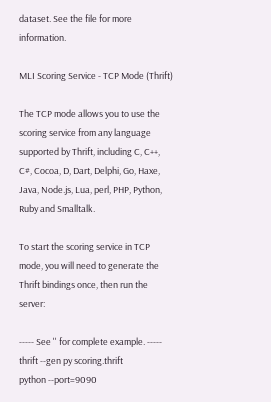dataset. See the file for more information.

MLI Scoring Service - TCP Mode (Thrift)

The TCP mode allows you to use the scoring service from any language supported by Thrift, including C, C++, C#, Cocoa, D, Dart, Delphi, Go, Haxe, Java, Node.js, Lua, perl, PHP, Python, Ruby and Smalltalk.

To start the scoring service in TCP mode, you will need to generate the Thrift bindings once, then run the server:

----- See '' for complete example. -----
thrift --gen py scoring.thrift
python --port=9090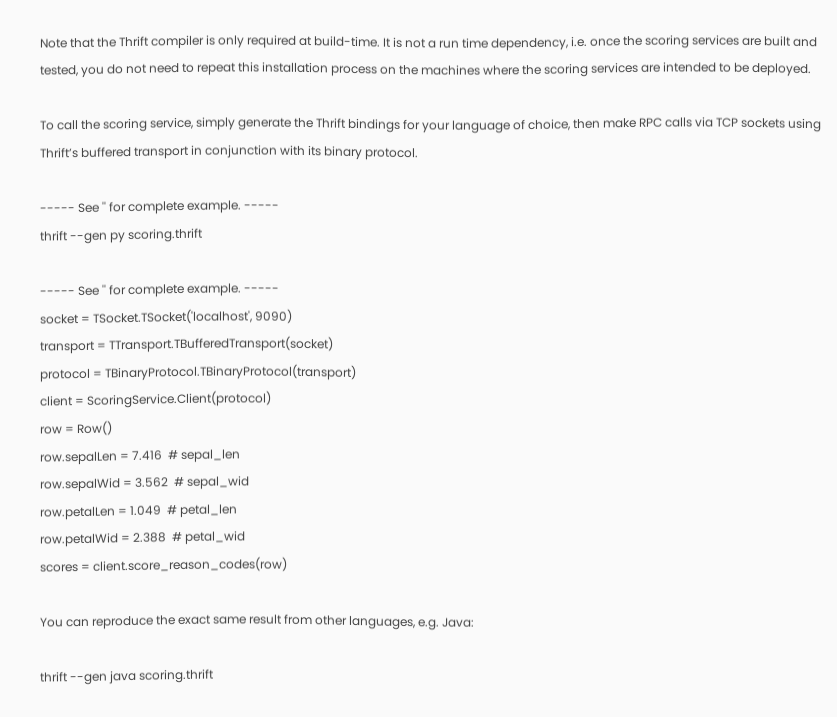Note that the Thrift compiler is only required at build-time. It is not a run time dependency, i.e. once the scoring services are built and tested, you do not need to repeat this installation process on the machines where the scoring services are intended to be deployed.

To call the scoring service, simply generate the Thrift bindings for your language of choice, then make RPC calls via TCP sockets using Thrift’s buffered transport in conjunction with its binary protocol.

----- See '' for complete example. -----
thrift --gen py scoring.thrift

----- See '' for complete example. -----
socket = TSocket.TSocket('localhost', 9090)
transport = TTransport.TBufferedTransport(socket)
protocol = TBinaryProtocol.TBinaryProtocol(transport)
client = ScoringService.Client(protocol)
row = Row()
row.sepalLen = 7.416  # sepal_len
row.sepalWid = 3.562  # sepal_wid
row.petalLen = 1.049  # petal_len
row.petalWid = 2.388  # petal_wid
scores = client.score_reason_codes(row)

You can reproduce the exact same result from other languages, e.g. Java:

thrift --gen java scoring.thrift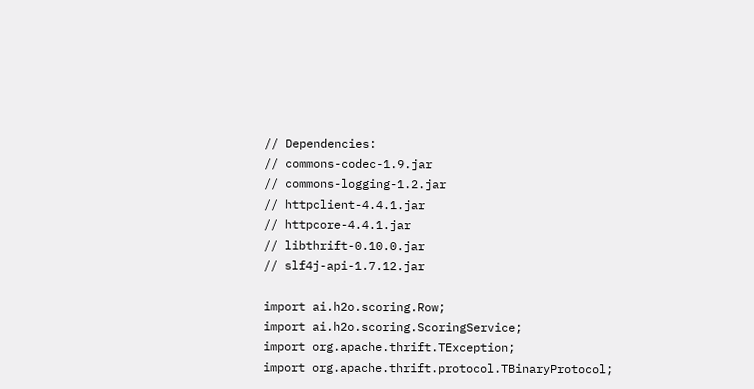// Dependencies:
// commons-codec-1.9.jar
// commons-logging-1.2.jar
// httpclient-4.4.1.jar
// httpcore-4.4.1.jar
// libthrift-0.10.0.jar
// slf4j-api-1.7.12.jar

import ai.h2o.scoring.Row;
import ai.h2o.scoring.ScoringService;
import org.apache.thrift.TException;
import org.apache.thrift.protocol.TBinaryProtocol;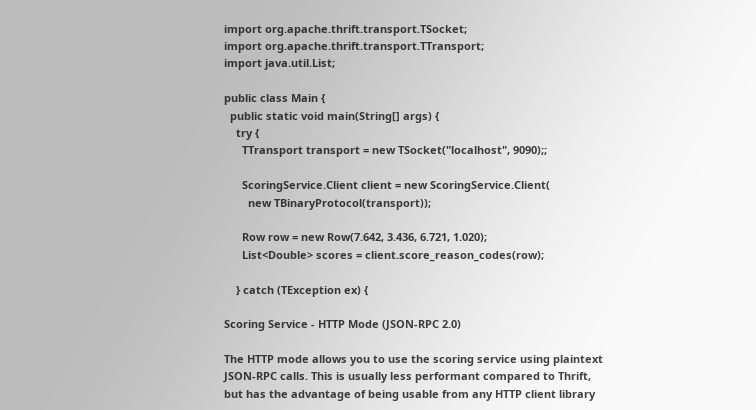import org.apache.thrift.transport.TSocket;
import org.apache.thrift.transport.TTransport;
import java.util.List;

public class Main {
  public static void main(String[] args) {
    try {
      TTransport transport = new TSocket("localhost", 9090);;

      ScoringService.Client client = new ScoringService.Client(
        new TBinaryProtocol(transport));

      Row row = new Row(7.642, 3.436, 6.721, 1.020);
      List<Double> scores = client.score_reason_codes(row);

    } catch (TException ex) {

Scoring Service - HTTP Mode (JSON-RPC 2.0)

The HTTP mode allows you to use the scoring service using plaintext JSON-RPC calls. This is usually less performant compared to Thrift, but has the advantage of being usable from any HTTP client library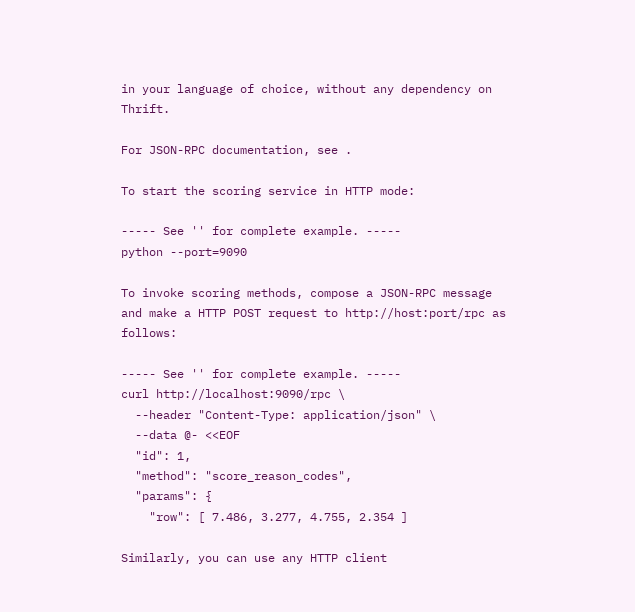in your language of choice, without any dependency on Thrift.

For JSON-RPC documentation, see .

To start the scoring service in HTTP mode:

----- See '' for complete example. -----
python --port=9090

To invoke scoring methods, compose a JSON-RPC message and make a HTTP POST request to http://host:port/rpc as follows:

----- See '' for complete example. -----
curl http://localhost:9090/rpc \
  --header "Content-Type: application/json" \
  --data @- <<EOF
  "id": 1,
  "method": "score_reason_codes",
  "params": {
    "row": [ 7.486, 3.277, 4.755, 2.354 ]

Similarly, you can use any HTTP client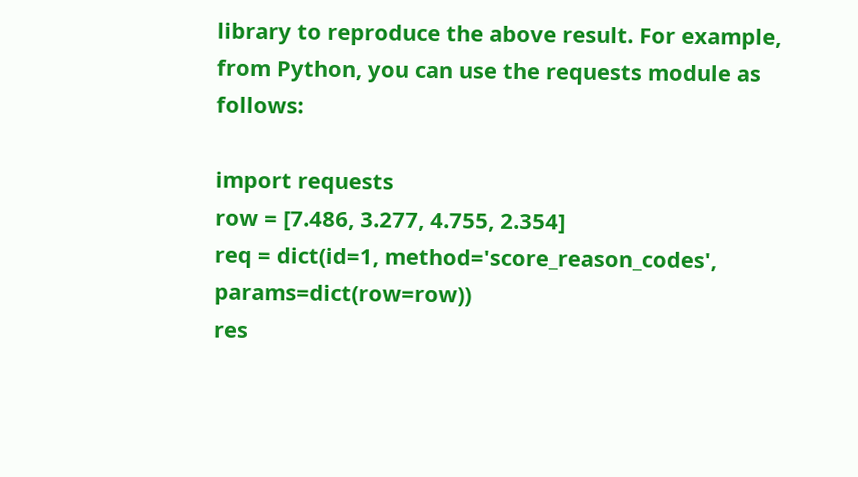library to reproduce the above result. For example, from Python, you can use the requests module as follows:

import requests
row = [7.486, 3.277, 4.755, 2.354]
req = dict(id=1, method='score_reason_codes', params=dict(row=row))
res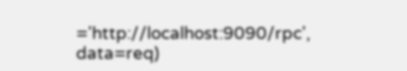='http://localhost:9090/rpc', data=req)